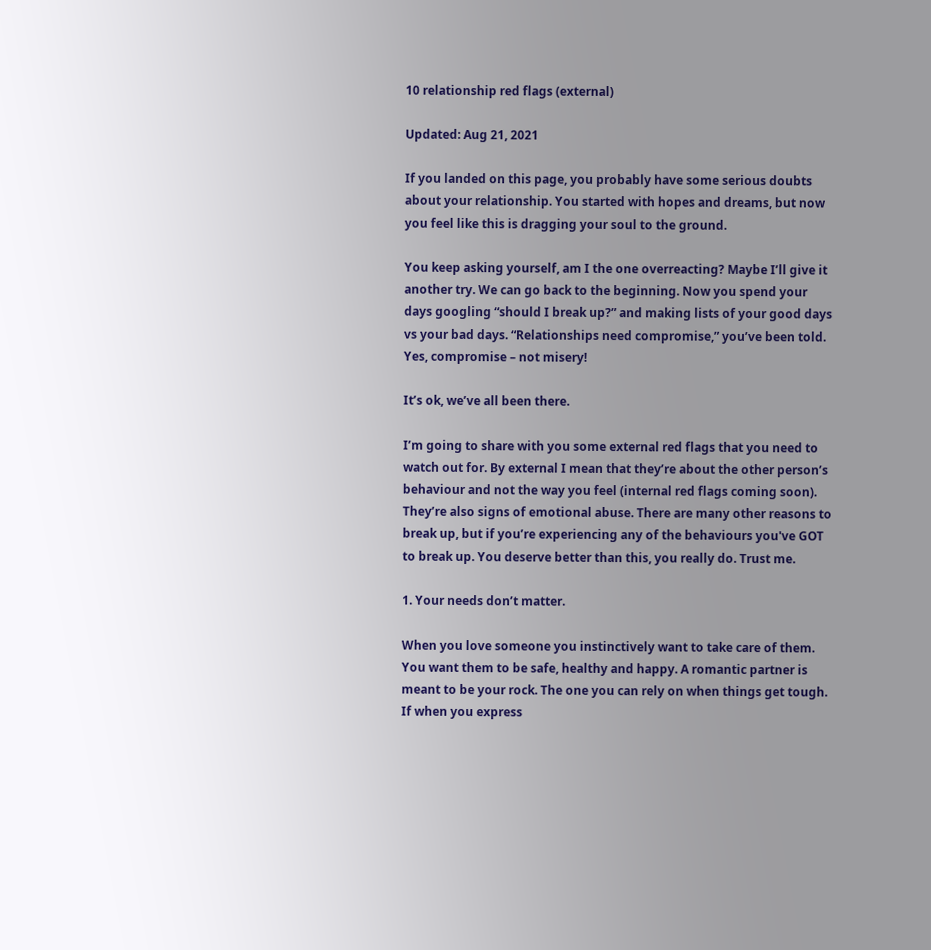10 relationship red flags (external)

Updated: Aug 21, 2021

If you landed on this page, you probably have some serious doubts about your relationship. You started with hopes and dreams, but now you feel like this is dragging your soul to the ground.

You keep asking yourself, am I the one overreacting? Maybe I’ll give it another try. We can go back to the beginning. Now you spend your days googling “should I break up?” and making lists of your good days vs your bad days. “Relationships need compromise,” you’ve been told. Yes, compromise – not misery!

It’s ok, we’ve all been there.

I’m going to share with you some external red flags that you need to watch out for. By external I mean that they’re about the other person’s behaviour and not the way you feel (internal red flags coming soon). They’re also signs of emotional abuse. There are many other reasons to break up, but if you’re experiencing any of the behaviours you've GOT to break up. You deserve better than this, you really do. Trust me.

1. Your needs don’t matter.

When you love someone you instinctively want to take care of them. You want them to be safe, healthy and happy. A romantic partner is meant to be your rock. The one you can rely on when things get tough. If when you express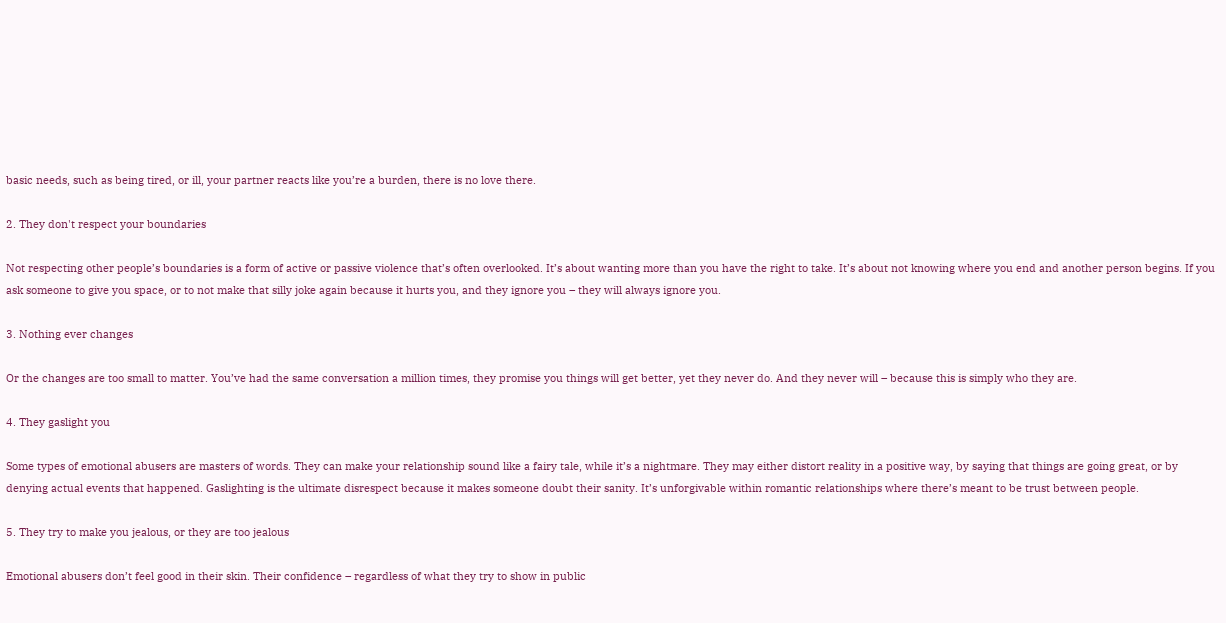basic needs, such as being tired, or ill, your partner reacts like you’re a burden, there is no love there.

2. They don't respect your boundaries

Not respecting other people’s boundaries is a form of active or passive violence that’s often overlooked. It’s about wanting more than you have the right to take. It’s about not knowing where you end and another person begins. If you ask someone to give you space, or to not make that silly joke again because it hurts you, and they ignore you – they will always ignore you.

3. Nothing ever changes

Or the changes are too small to matter. You’ve had the same conversation a million times, they promise you things will get better, yet they never do. And they never will – because this is simply who they are.

4. They gaslight you

Some types of emotional abusers are masters of words. They can make your relationship sound like a fairy tale, while it’s a nightmare. They may either distort reality in a positive way, by saying that things are going great, or by denying actual events that happened. Gaslighting is the ultimate disrespect because it makes someone doubt their sanity. It’s unforgivable within romantic relationships where there’s meant to be trust between people.

5. They try to make you jealous, or they are too jealous

Emotional abusers don’t feel good in their skin. Their confidence – regardless of what they try to show in public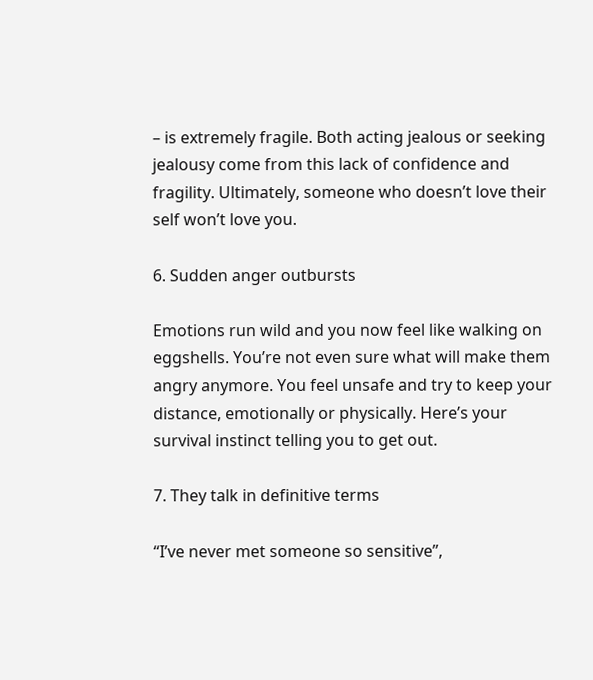– is extremely fragile. Both acting jealous or seeking jealousy come from this lack of confidence and fragility. Ultimately, someone who doesn’t love their self won’t love you.

6. Sudden anger outbursts

Emotions run wild and you now feel like walking on eggshells. You’re not even sure what will make them angry anymore. You feel unsafe and try to keep your distance, emotionally or physically. Here’s your survival instinct telling you to get out.

7. They talk in definitive terms

“I’ve never met someone so sensitive”,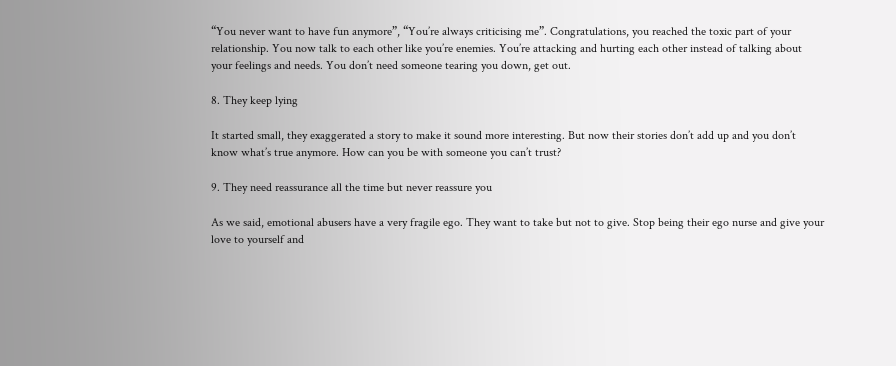“You never want to have fun anymore”, “You’re always criticising me”. Congratulations, you reached the toxic part of your relationship. You now talk to each other like you’re enemies. You’re attacking and hurting each other instead of talking about your feelings and needs. You don’t need someone tearing you down, get out.

8. They keep lying

It started small, they exaggerated a story to make it sound more interesting. But now their stories don’t add up and you don’t know what’s true anymore. How can you be with someone you can’t trust?

9. They need reassurance all the time but never reassure you

As we said, emotional abusers have a very fragile ego. They want to take but not to give. Stop being their ego nurse and give your love to yourself and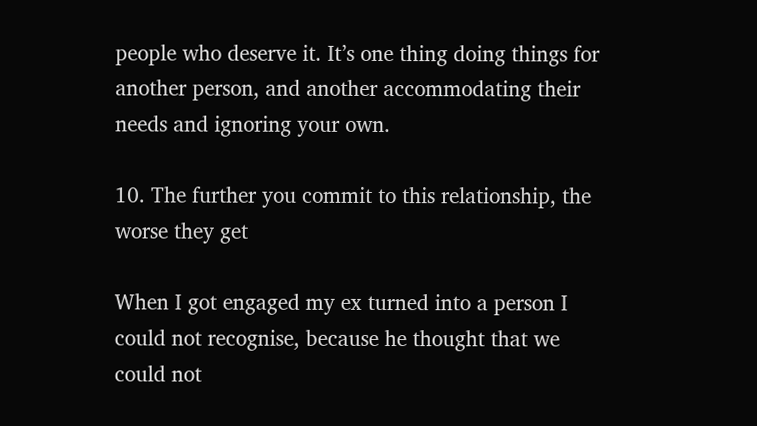people who deserve it. It’s one thing doing things for another person, and another accommodating their needs and ignoring your own.

10. The further you commit to this relationship, the worse they get

When I got engaged my ex turned into a person I could not recognise, because he thought that we could not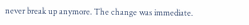never break up anymore. The change was immediate.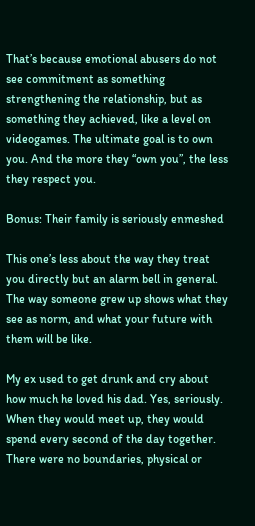That’s because emotional abusers do not see commitment as something strengthening the relationship, but as something they achieved, like a level on videogames. The ultimate goal is to own you. And the more they “own you”, the less they respect you.

Bonus: Their family is seriously enmeshed

This one’s less about the way they treat you directly but an alarm bell in general. The way someone grew up shows what they see as norm, and what your future with them will be like.

My ex used to get drunk and cry about how much he loved his dad. Yes, seriously. When they would meet up, they would spend every second of the day together. There were no boundaries, physical or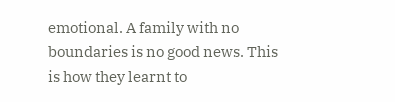emotional. A family with no boundaries is no good news. This is how they learnt to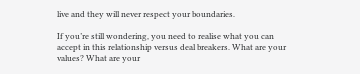live and they will never respect your boundaries.

If you’re still wondering, you need to realise what you can accept in this relationship versus deal breakers. What are your values? What are your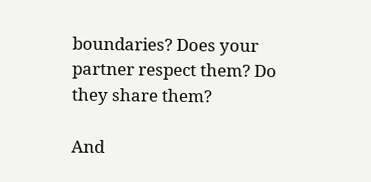boundaries? Does your partner respect them? Do they share them?

And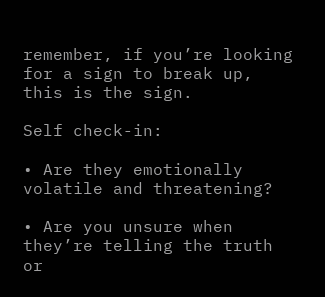remember, if you’re looking for a sign to break up, this is the sign.

Self check-in:

• Are they emotionally volatile and threatening?

• Are you unsure when they’re telling the truth or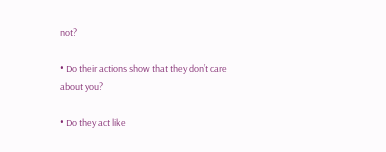not?

• Do their actions show that they don’t care about you?

• Do they act like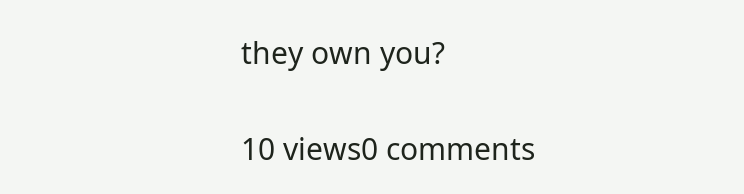they own you?

10 views0 comments